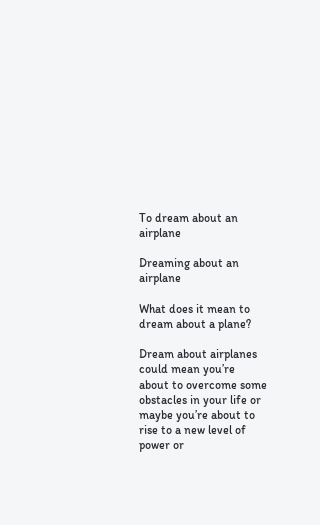To dream about an airplane

Dreaming about an airplane

What does it mean to dream about a plane?

Dream about airplanes could mean you’re about to overcome some obstacles in your life or maybe you’re about to rise to a new level of power or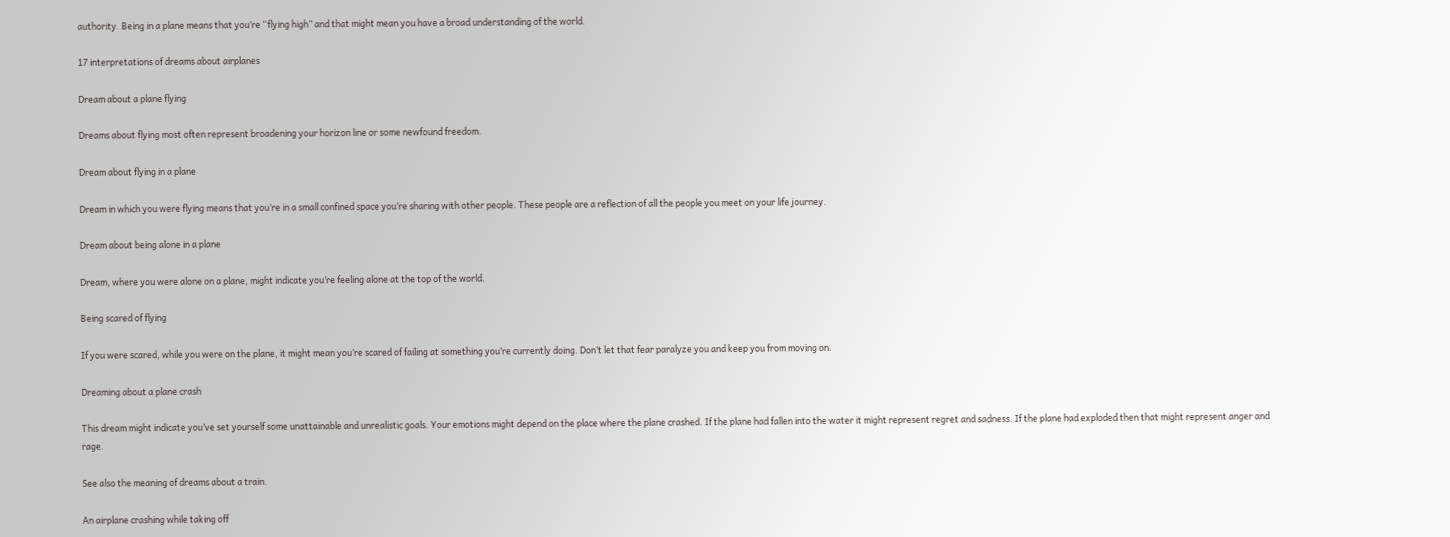authority. Being in a plane means that you’re “flying high” and that might mean you have a broad understanding of the world.

17 interpretations of dreams about airplanes

Dream about a plane flying

Dreams about flying most often represent broadening your horizon line or some newfound freedom.

Dream about flying in a plane

Dream in which you were flying means that you’re in a small confined space you’re sharing with other people. These people are a reflection of all the people you meet on your life journey.

Dream about being alone in a plane

Dream, where you were alone on a plane, might indicate you’re feeling alone at the top of the world.

Being scared of flying

If you were scared, while you were on the plane, it might mean you’re scared of failing at something you’re currently doing. Don’t let that fear paralyze you and keep you from moving on.

Dreaming about a plane crash

This dream might indicate you’ve set yourself some unattainable and unrealistic goals. Your emotions might depend on the place where the plane crashed. If the plane had fallen into the water it might represent regret and sadness. If the plane had exploded then that might represent anger and rage.

See also the meaning of dreams about a train.

An airplane crashing while taking off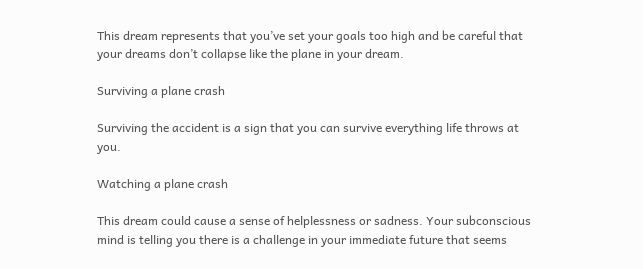This dream represents that you’ve set your goals too high and be careful that your dreams don’t collapse like the plane in your dream.

Surviving a plane crash

Surviving the accident is a sign that you can survive everything life throws at you.

Watching a plane crash

This dream could cause a sense of helplessness or sadness. Your subconscious mind is telling you there is a challenge in your immediate future that seems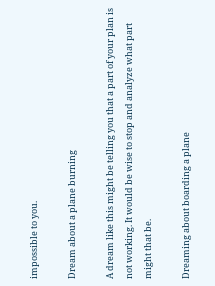impossible to you.

Dream about a plane burning

A dream like this might be telling you that a part of your plan is not working. It would be wise to stop and analyze what part might that be.

Dreaming about boarding a plane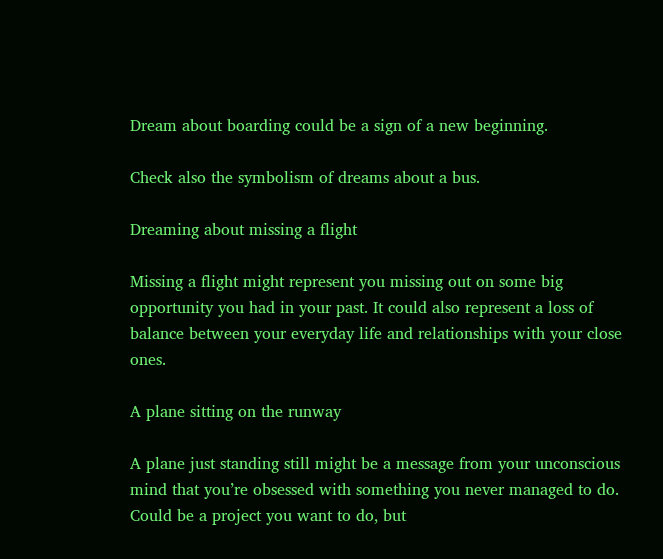Dream about boarding could be a sign of a new beginning.

Check also the symbolism of dreams about a bus.

Dreaming about missing a flight

Missing a flight might represent you missing out on some big opportunity you had in your past. It could also represent a loss of balance between your everyday life and relationships with your close ones.

A plane sitting on the runway

A plane just standing still might be a message from your unconscious mind that you’re obsessed with something you never managed to do. Could be a project you want to do, but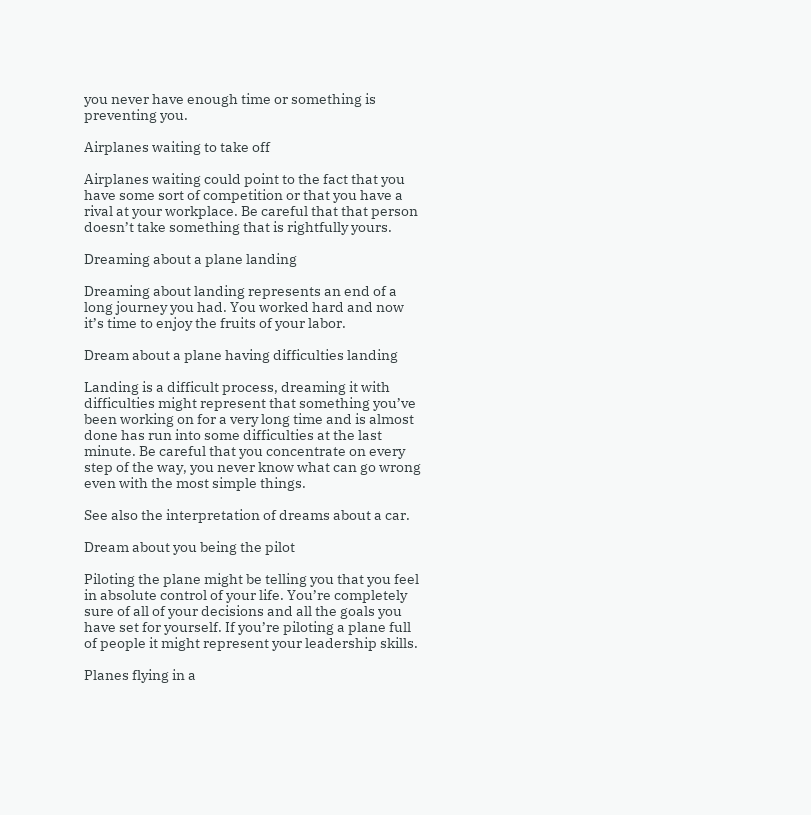you never have enough time or something is preventing you.

Airplanes waiting to take off

Airplanes waiting could point to the fact that you have some sort of competition or that you have a rival at your workplace. Be careful that that person doesn’t take something that is rightfully yours.

Dreaming about a plane landing

Dreaming about landing represents an end of a long journey you had. You worked hard and now it’s time to enjoy the fruits of your labor.

Dream about a plane having difficulties landing

Landing is a difficult process, dreaming it with difficulties might represent that something you’ve been working on for a very long time and is almost done has run into some difficulties at the last minute. Be careful that you concentrate on every step of the way, you never know what can go wrong even with the most simple things.

See also the interpretation of dreams about a car.

Dream about you being the pilot

Piloting the plane might be telling you that you feel in absolute control of your life. You’re completely sure of all of your decisions and all the goals you have set for yourself. If you’re piloting a plane full of people it might represent your leadership skills.

Planes flying in a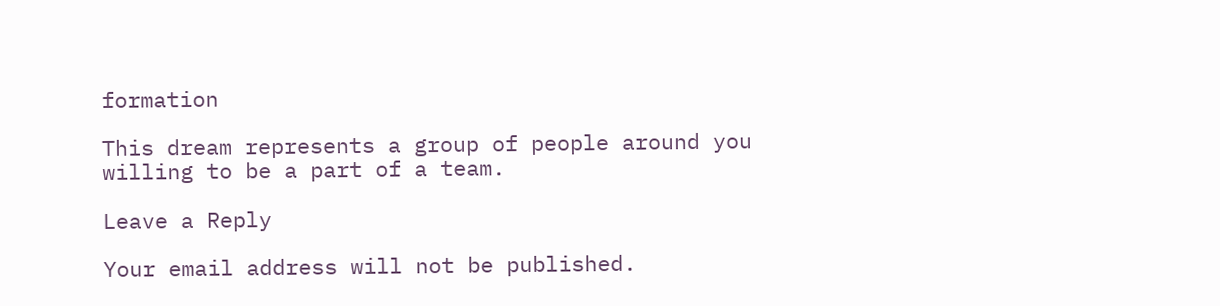formation

This dream represents a group of people around you willing to be a part of a team.

Leave a Reply

Your email address will not be published.